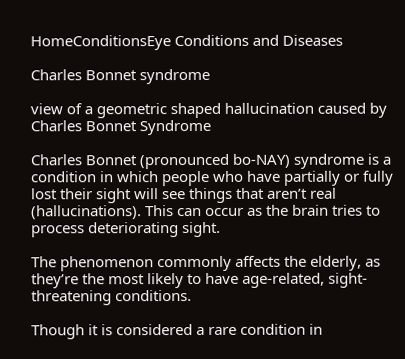HomeConditionsEye Conditions and Diseases

Charles Bonnet syndrome

view of a geometric shaped hallucination caused by Charles Bonnet Syndrome

Charles Bonnet (pronounced bo-NAY) syndrome is a condition in which people who have partially or fully lost their sight will see things that aren’t real (hallucinations). This can occur as the brain tries to process deteriorating sight.

The phenomenon commonly affects the elderly, as they’re the most likely to have age-related, sight-threatening conditions.

Though it is considered a rare condition in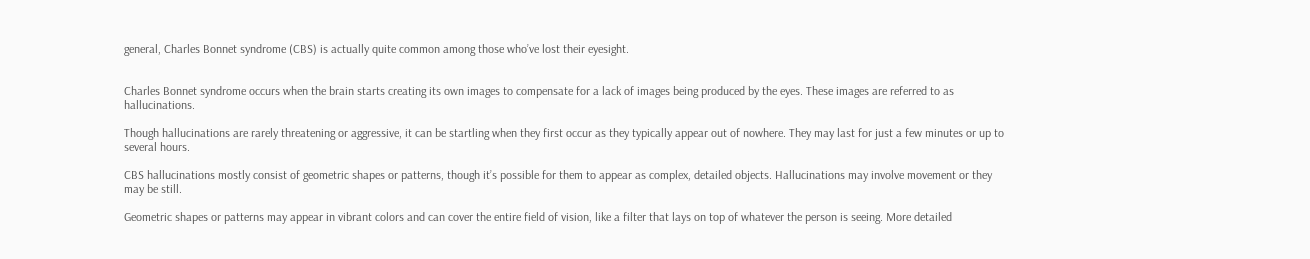general, Charles Bonnet syndrome (CBS) is actually quite common among those who’ve lost their eyesight.


Charles Bonnet syndrome occurs when the brain starts creating its own images to compensate for a lack of images being produced by the eyes. These images are referred to as hallucinations.

Though hallucinations are rarely threatening or aggressive, it can be startling when they first occur as they typically appear out of nowhere. They may last for just a few minutes or up to several hours.

CBS hallucinations mostly consist of geometric shapes or patterns, though it’s possible for them to appear as complex, detailed objects. Hallucinations may involve movement or they may be still.

Geometric shapes or patterns may appear in vibrant colors and can cover the entire field of vision, like a filter that lays on top of whatever the person is seeing. More detailed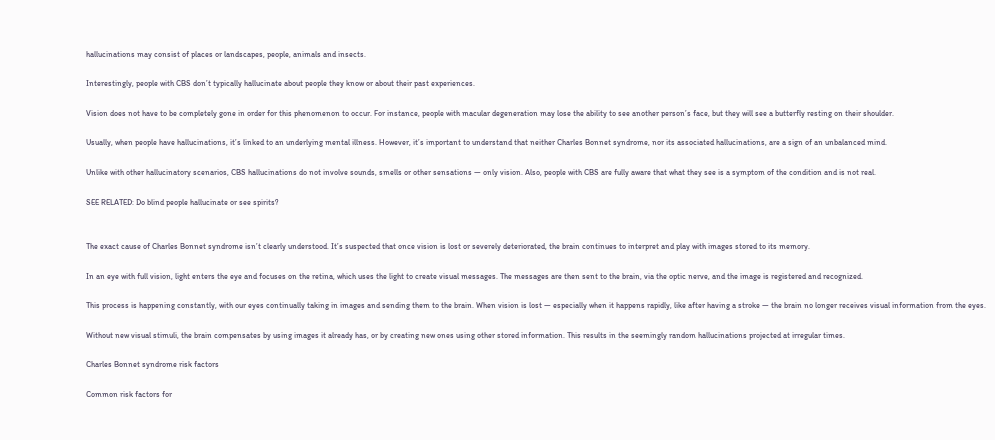hallucinations may consist of places or landscapes, people, animals and insects.

Interestingly, people with CBS don’t typically hallucinate about people they know or about their past experiences.

Vision does not have to be completely gone in order for this phenomenon to occur. For instance, people with macular degeneration may lose the ability to see another person’s face, but they will see a butterfly resting on their shoulder.

Usually, when people have hallucinations, it’s linked to an underlying mental illness. However, it’s important to understand that neither Charles Bonnet syndrome, nor its associated hallucinations, are a sign of an unbalanced mind.

Unlike with other hallucinatory scenarios, CBS hallucinations do not involve sounds, smells or other sensations — only vision. Also, people with CBS are fully aware that what they see is a symptom of the condition and is not real.

SEE RELATED: Do blind people hallucinate or see spirits?


The exact cause of Charles Bonnet syndrome isn’t clearly understood. It’s suspected that once vision is lost or severely deteriorated, the brain continues to interpret and play with images stored to its memory.

In an eye with full vision, light enters the eye and focuses on the retina, which uses the light to create visual messages. The messages are then sent to the brain, via the optic nerve, and the image is registered and recognized.

This process is happening constantly, with our eyes continually taking in images and sending them to the brain. When vision is lost — especially when it happens rapidly, like after having a stroke — the brain no longer receives visual information from the eyes.

Without new visual stimuli, the brain compensates by using images it already has, or by creating new ones using other stored information. This results in the seemingly random hallucinations projected at irregular times.

Charles Bonnet syndrome risk factors

Common risk factors for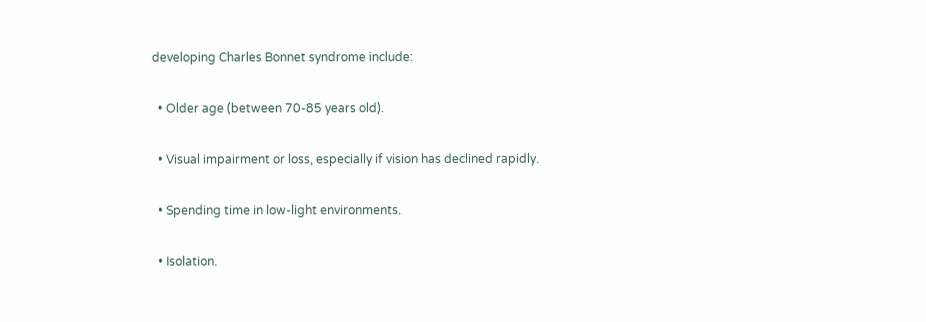developing Charles Bonnet syndrome include:

  • Older age (between 70-85 years old).

  • Visual impairment or loss, especially if vision has declined rapidly.

  • Spending time in low-light environments.

  • Isolation.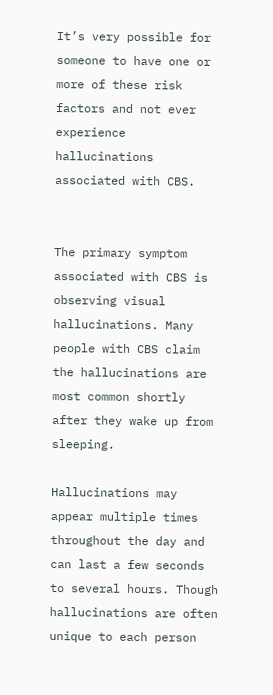It’s very possible for someone to have one or more of these risk factors and not ever experience hallucinations associated with CBS.


The primary symptom associated with CBS is observing visual hallucinations. Many people with CBS claim the hallucinations are most common shortly after they wake up from sleeping.

Hallucinations may appear multiple times throughout the day and can last a few seconds to several hours. Though hallucinations are often unique to each person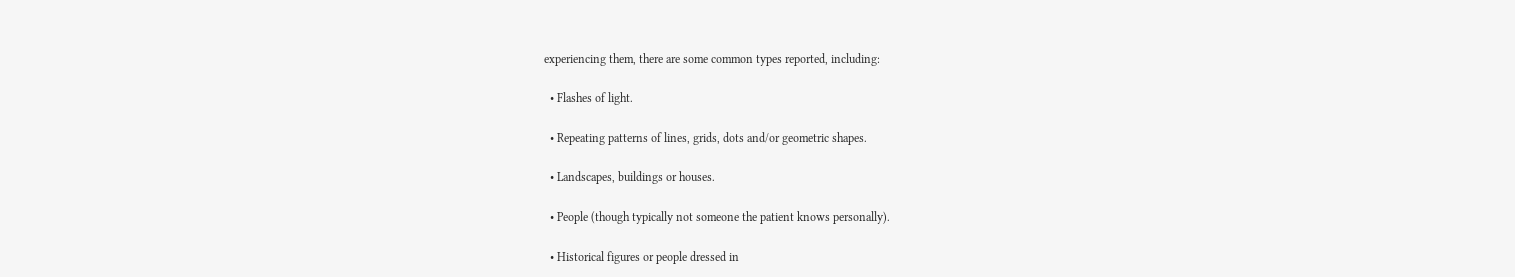experiencing them, there are some common types reported, including:

  • Flashes of light.

  • Repeating patterns of lines, grids, dots and/or geometric shapes.

  • Landscapes, buildings or houses.

  • People (though typically not someone the patient knows personally).

  • Historical figures or people dressed in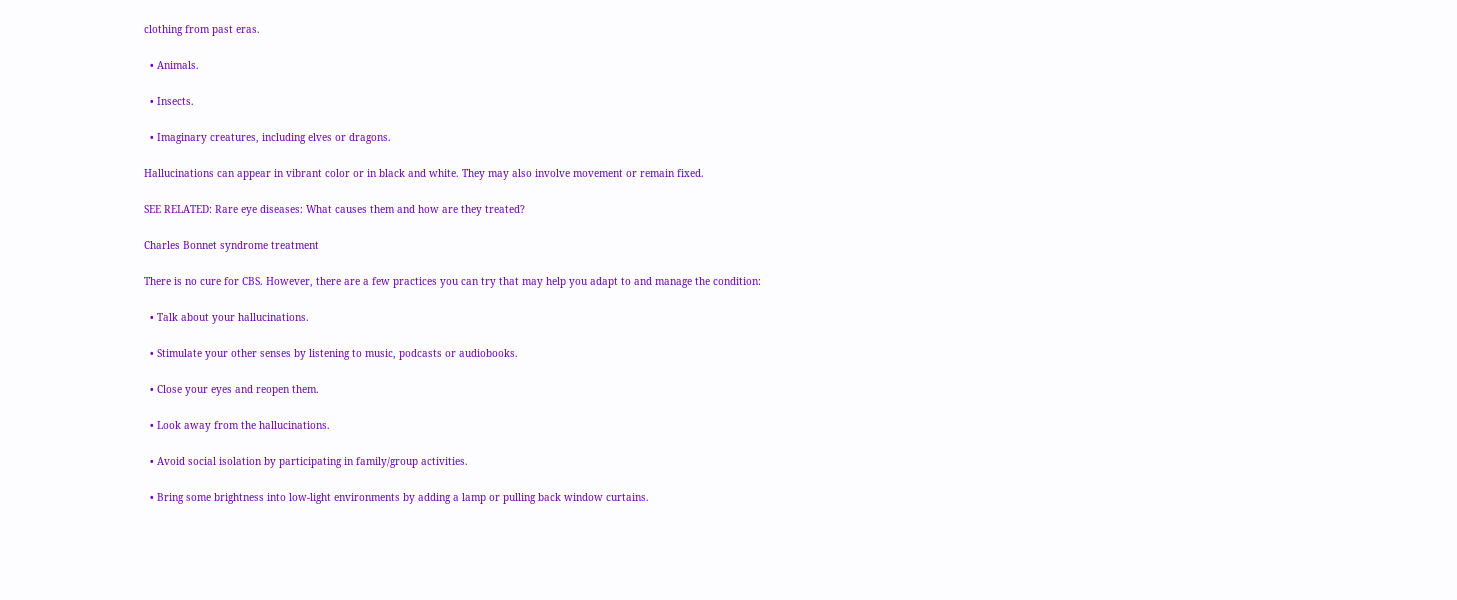clothing from past eras.

  • Animals.

  • Insects.

  • Imaginary creatures, including elves or dragons.

Hallucinations can appear in vibrant color or in black and white. They may also involve movement or remain fixed.

SEE RELATED: Rare eye diseases: What causes them and how are they treated?

Charles Bonnet syndrome treatment

There is no cure for CBS. However, there are a few practices you can try that may help you adapt to and manage the condition:

  • Talk about your hallucinations.

  • Stimulate your other senses by listening to music, podcasts or audiobooks.

  • Close your eyes and reopen them.

  • Look away from the hallucinations.

  • Avoid social isolation by participating in family/group activities.

  • Bring some brightness into low-light environments by adding a lamp or pulling back window curtains.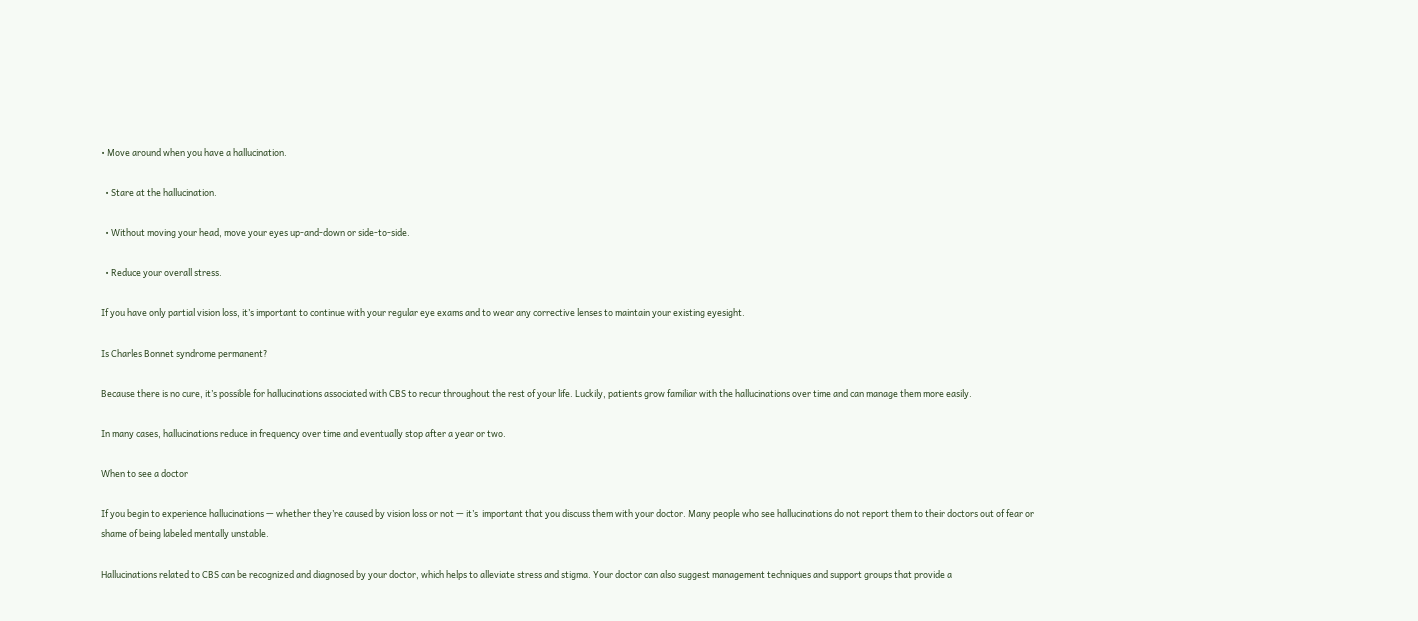• Move around when you have a hallucination.

  • Stare at the hallucination.

  • Without moving your head, move your eyes up-and-down or side-to-side.

  • Reduce your overall stress.

If you have only partial vision loss, it’s important to continue with your regular eye exams and to wear any corrective lenses to maintain your existing eyesight.

Is Charles Bonnet syndrome permanent?

Because there is no cure, it’s possible for hallucinations associated with CBS to recur throughout the rest of your life. Luckily, patients grow familiar with the hallucinations over time and can manage them more easily.

In many cases, hallucinations reduce in frequency over time and eventually stop after a year or two.

When to see a doctor

If you begin to experience hallucinations — whether they’re caused by vision loss or not — it’s  important that you discuss them with your doctor. Many people who see hallucinations do not report them to their doctors out of fear or shame of being labeled mentally unstable.

Hallucinations related to CBS can be recognized and diagnosed by your doctor, which helps to alleviate stress and stigma. Your doctor can also suggest management techniques and support groups that provide a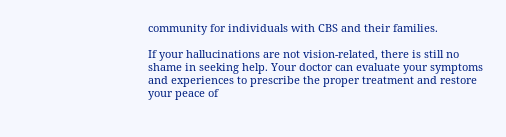community for individuals with CBS and their families.

If your hallucinations are not vision-related, there is still no shame in seeking help. Your doctor can evaluate your symptoms and experiences to prescribe the proper treatment and restore your peace of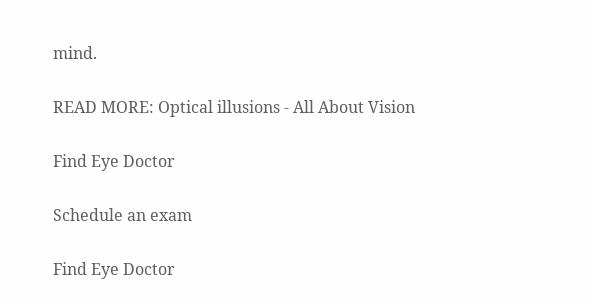mind.

READ MORE: Optical illusions - All About Vision

Find Eye Doctor

Schedule an exam

Find Eye Doctor